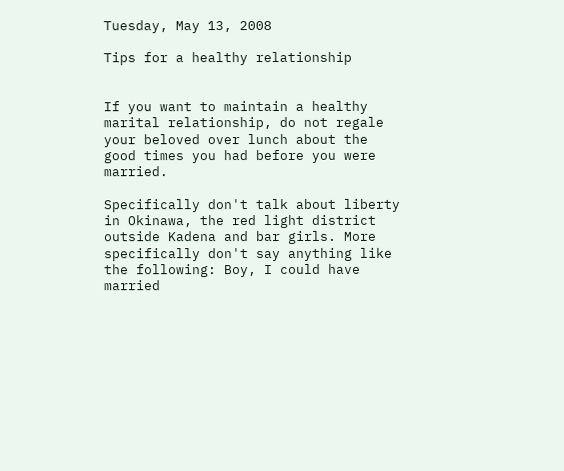Tuesday, May 13, 2008

Tips for a healthy relationship


If you want to maintain a healthy marital relationship, do not regale your beloved over lunch about the good times you had before you were married.

Specifically don't talk about liberty in Okinawa, the red light district outside Kadena and bar girls. More specifically don't say anything like the following: Boy, I could have married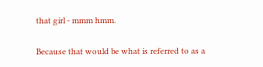that girl - mmm hmm.

Because that would be what is referred to as a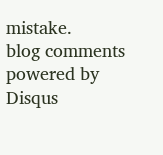mistake.
blog comments powered by Disqus